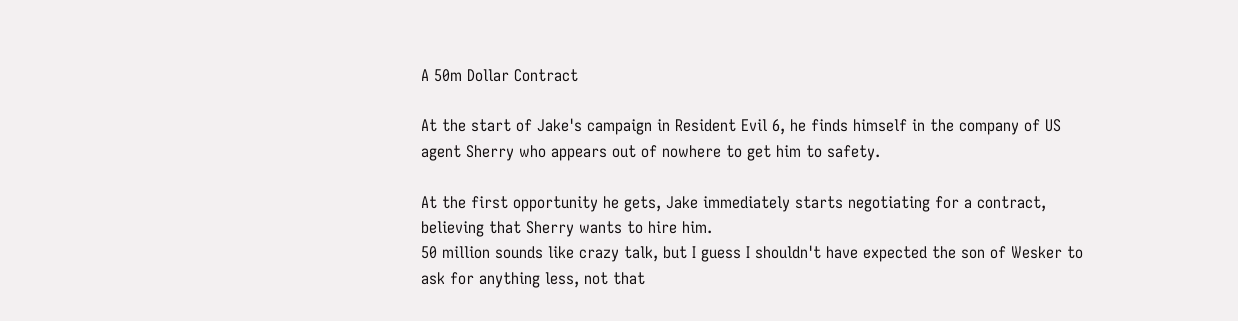A 50m Dollar Contract

At the start of Jake's campaign in Resident Evil 6, he finds himself in the company of US agent Sherry who appears out of nowhere to get him to safety.

At the first opportunity he gets, Jake immediately starts negotiating for a contract, believing that Sherry wants to hire him.
50 million sounds like crazy talk, but I guess I shouldn't have expected the son of Wesker to ask for anything less, not that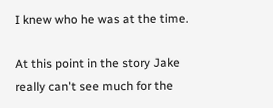I knew who he was at the time.

At this point in the story Jake really can't see much for the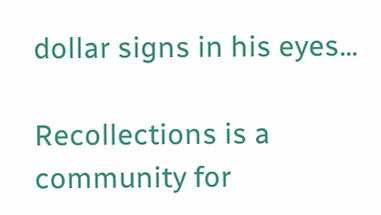dollar signs in his eyes...

Recollections is a community for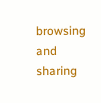browsing and sharing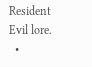Resident Evil lore.
  •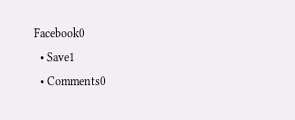Facebook0
  • Save1
  • Comments0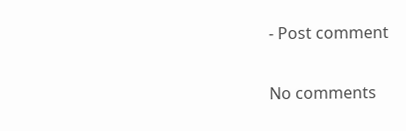- Post comment

No comments